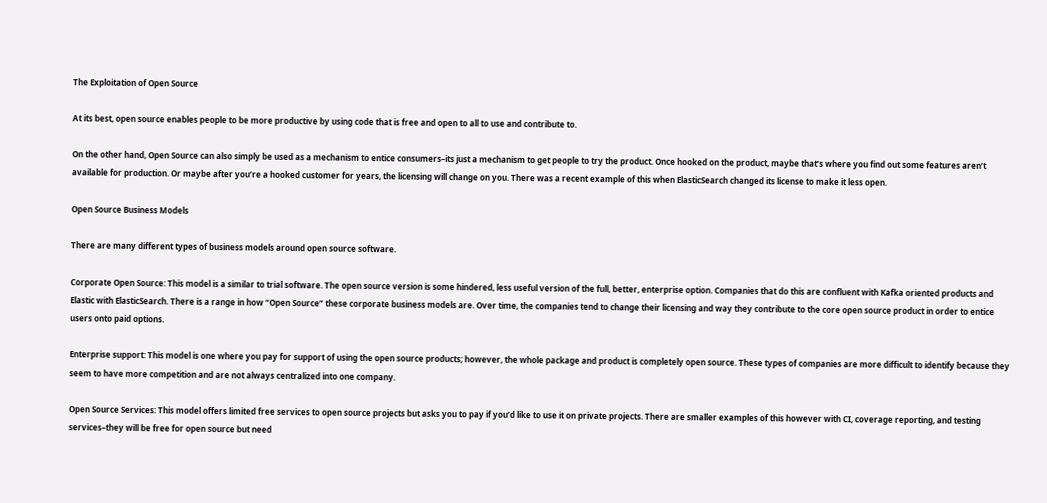The Exploitation of Open Source

At its best, open source enables people to be more productive by using code that is free and open to all to use and contribute to.

On the other hand, Open Source can also simply be used as a mechanism to entice consumers–its just a mechanism to get people to try the product. Once hooked on the product, maybe that’s where you find out some features aren’t available for production. Or maybe after you’re a hooked customer for years, the licensing will change on you. There was a recent example of this when ElasticSearch changed its license to make it less open.

Open Source Business Models

There are many different types of business models around open source software.

Corporate Open Source: This model is a similar to trial software. The open source version is some hindered, less useful version of the full, better, enterprise option. Companies that do this are confluent with Kafka oriented products and Elastic with ElasticSearch. There is a range in how “Open Source” these corporate business models are. Over time, the companies tend to change their licensing and way they contribute to the core open source product in order to entice users onto paid options.

Enterprise support: This model is one where you pay for support of using the open source products; however, the whole package and product is completely open source. These types of companies are more difficult to identify because they seem to have more competition and are not always centralized into one company.

Open Source Services: This model offers limited free services to open source projects but asks you to pay if you’d like to use it on private projects. There are smaller examples of this however with CI, coverage reporting, and testing services–they will be free for open source but need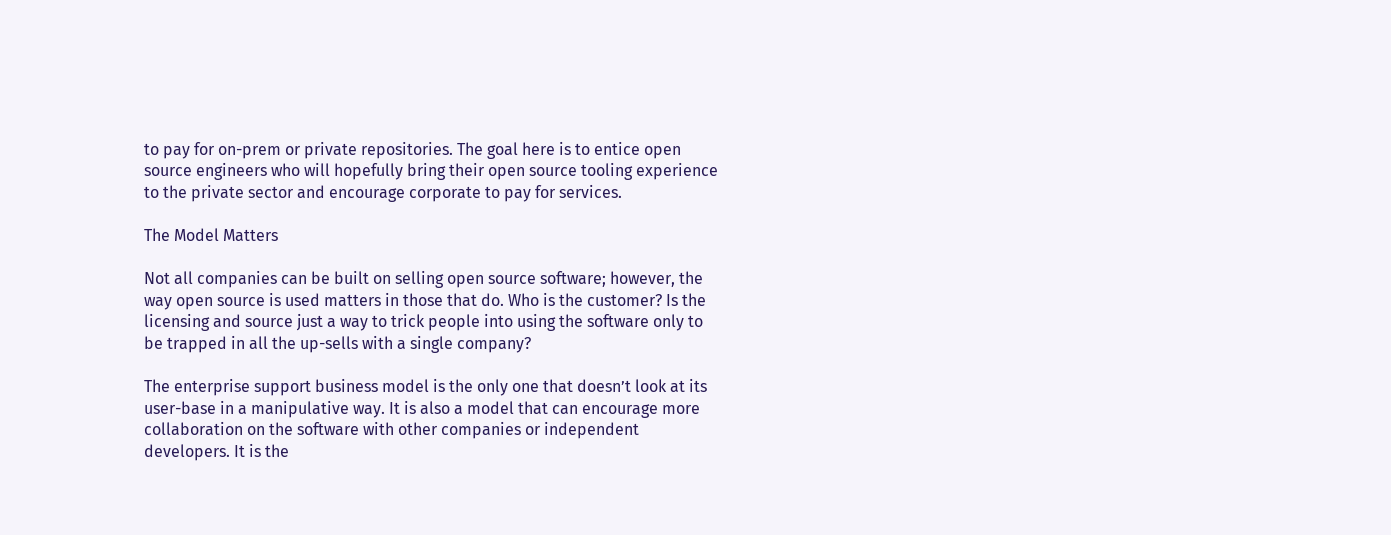to pay for on-prem or private repositories. The goal here is to entice open source engineers who will hopefully bring their open source tooling experience to the private sector and encourage corporate to pay for services.

The Model Matters

Not all companies can be built on selling open source software; however, the way open source is used matters in those that do. Who is the customer? Is the licensing and source just a way to trick people into using the software only to be trapped in all the up-sells with a single company?

The enterprise support business model is the only one that doesn’t look at its user-base in a manipulative way. It is also a model that can encourage more collaboration on the software with other companies or independent developers. It is the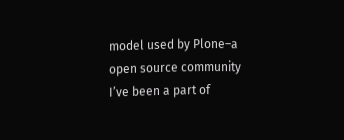model used by Plone–a open source community I’ve been a part of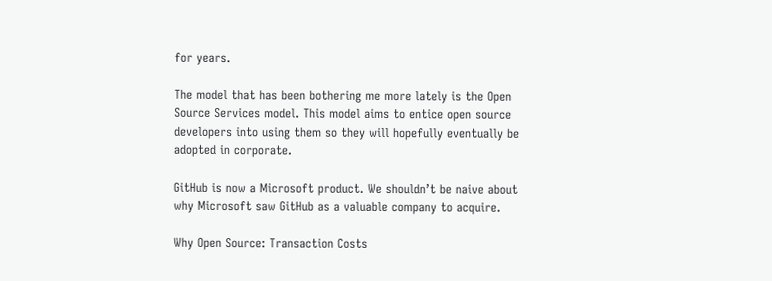for years.

The model that has been bothering me more lately is the Open Source Services model. This model aims to entice open source developers into using them so they will hopefully eventually be adopted in corporate.

GitHub is now a Microsoft product. We shouldn’t be naive about why Microsoft saw GitHub as a valuable company to acquire.

Why Open Source: Transaction Costs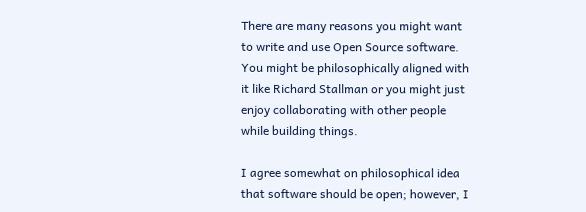There are many reasons you might want to write and use Open Source software. You might be philosophically aligned with it like Richard Stallman or you might just enjoy collaborating with other people while building things.

I agree somewhat on philosophical idea that software should be open; however, I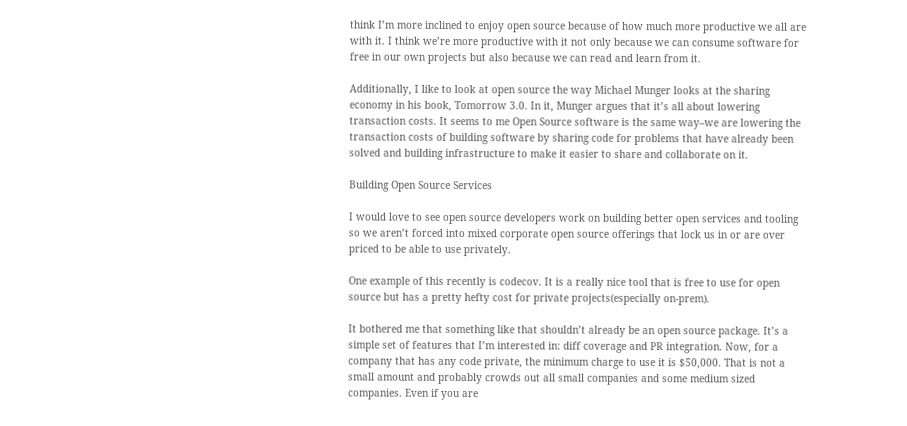think I’m more inclined to enjoy open source because of how much more productive we all are with it. I think we’re more productive with it not only because we can consume software for free in our own projects but also because we can read and learn from it.

Additionally, I like to look at open source the way Michael Munger looks at the sharing economy in his book, Tomorrow 3.0. In it, Munger argues that it’s all about lowering transaction costs. It seems to me Open Source software is the same way–we are lowering the transaction costs of building software by sharing code for problems that have already been solved and building infrastructure to make it easier to share and collaborate on it.

Building Open Source Services

I would love to see open source developers work on building better open services and tooling so we aren’t forced into mixed corporate open source offerings that lock us in or are over priced to be able to use privately.

One example of this recently is codecov. It is a really nice tool that is free to use for open source but has a pretty hefty cost for private projects(especially on-prem).

It bothered me that something like that shouldn’t already be an open source package. It’s a simple set of features that I’m interested in: diff coverage and PR integration. Now, for a company that has any code private, the minimum charge to use it is $50,000. That is not a small amount and probably crowds out all small companies and some medium sized companies. Even if you are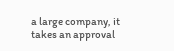a large company, it takes an approval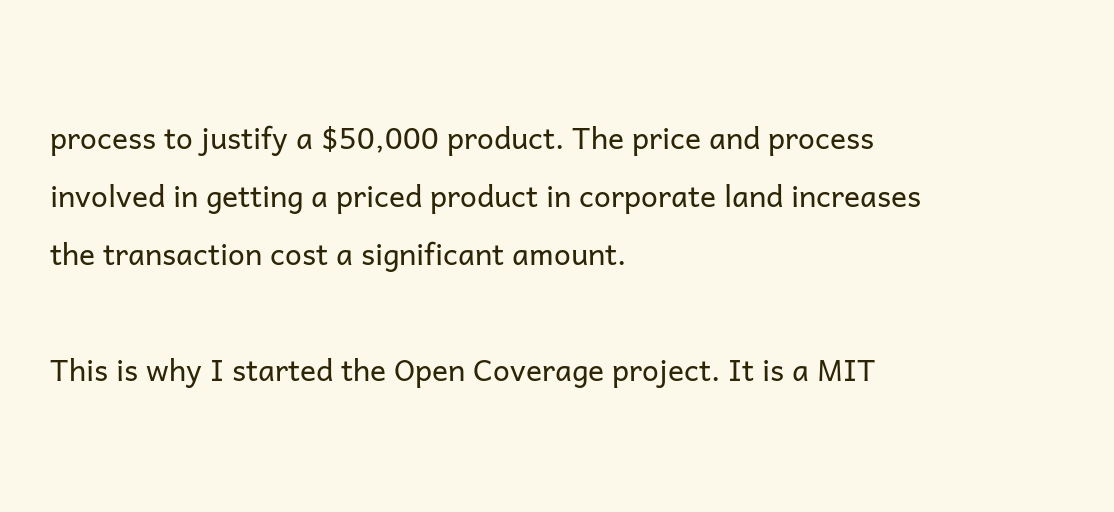process to justify a $50,000 product. The price and process involved in getting a priced product in corporate land increases the transaction cost a significant amount.

This is why I started the Open Coverage project. It is a MIT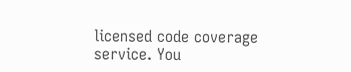licensed code coverage service. You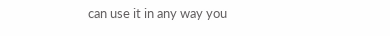can use it in any way you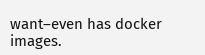want–even has docker images.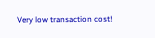Very low transaction cost!